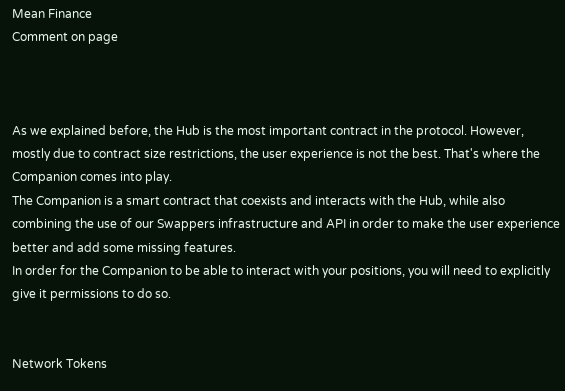Mean Finance
Comment on page



As we explained before, the Hub is the most important contract in the protocol. However, mostly due to contract size restrictions, the user experience is not the best. That's where the Companion comes into play.
The Companion is a smart contract that coexists and interacts with the Hub, while also combining the use of our Swappers infrastructure and API in order to make the user experience better and add some missing features.
In order for the Companion to be able to interact with your positions, you will need to explicitly give it permissions to do so.


Network Tokens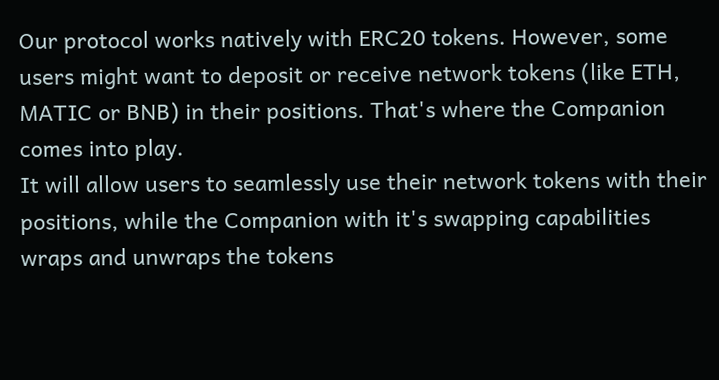Our protocol works natively with ERC20 tokens. However, some users might want to deposit or receive network tokens (like ETH, MATIC or BNB) in their positions. That's where the Companion comes into play.
It will allow users to seamlessly use their network tokens with their positions, while the Companion with it's swapping capabilities wraps and unwraps the tokens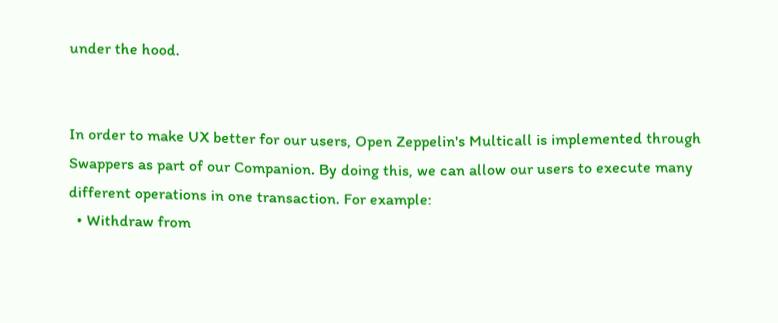under the hood.


In order to make UX better for our users, Open Zeppelin's Multicall is implemented through Swappers as part of our Companion. By doing this, we can allow our users to execute many different operations in one transaction. For example:
  • Withdraw from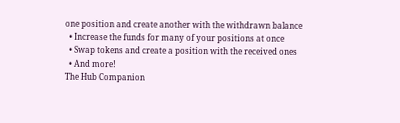one position and create another with the withdrawn balance
  • Increase the funds for many of your positions at once
  • Swap tokens and create a position with the received ones
  • And more!
The Hub Companion